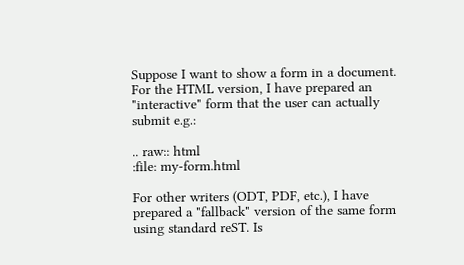Suppose I want to show a form in a document. For the HTML version, I have prepared an "interactive" form that the user can actually submit e.g.:

.. raw:: html
:file: my-form.html

For other writers (ODT, PDF, etc.), I have prepared a "fallback" version of the same form using standard reST. Is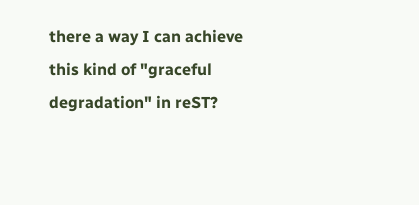there a way I can achieve this kind of "graceful degradation" in reST?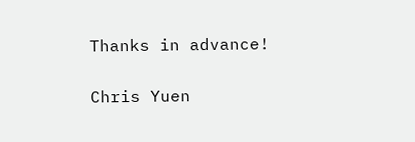Thanks in advance!

Chris Yuen